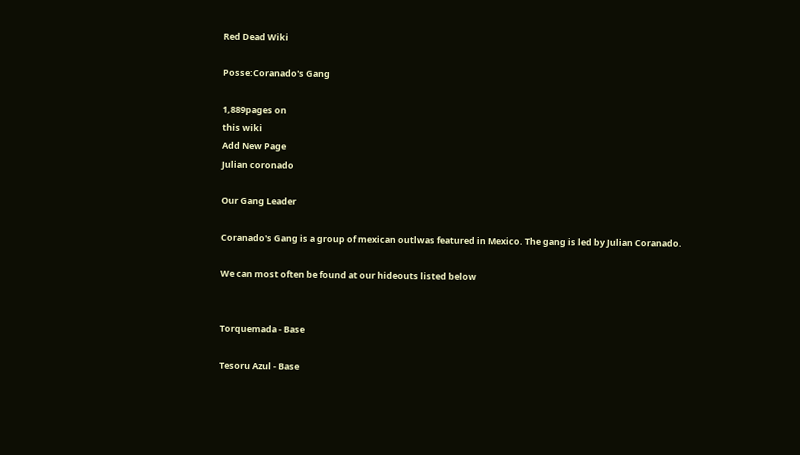Red Dead Wiki

Posse:Coranado's Gang

1,889pages on
this wiki
Add New Page
Julian coronado

Our Gang Leader

Coranado's Gang is a group of mexican outlwas featured in Mexico. The gang is led by Julian Coranado.

We can most often be found at our hideouts listed below


Torquemada - Base

Tesoru Azul - Base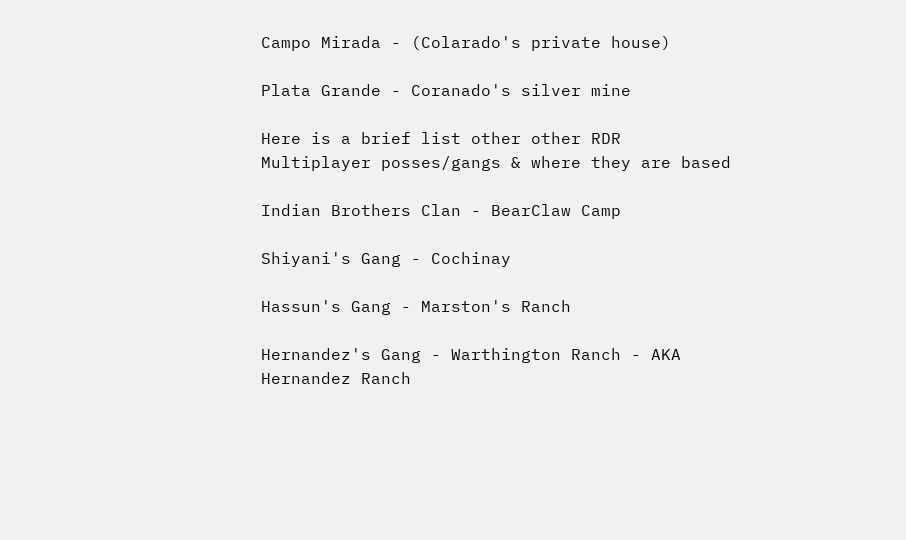Campo Mirada - (Colarado's private house)

Plata Grande - Coranado's silver mine

Here is a brief list other other RDR Multiplayer posses/gangs & where they are based

Indian Brothers Clan - BearClaw Camp

Shiyani's Gang - Cochinay

Hassun's Gang - Marston's Ranch

Hernandez's Gang - Warthington Ranch - AKA Hernandez Ranch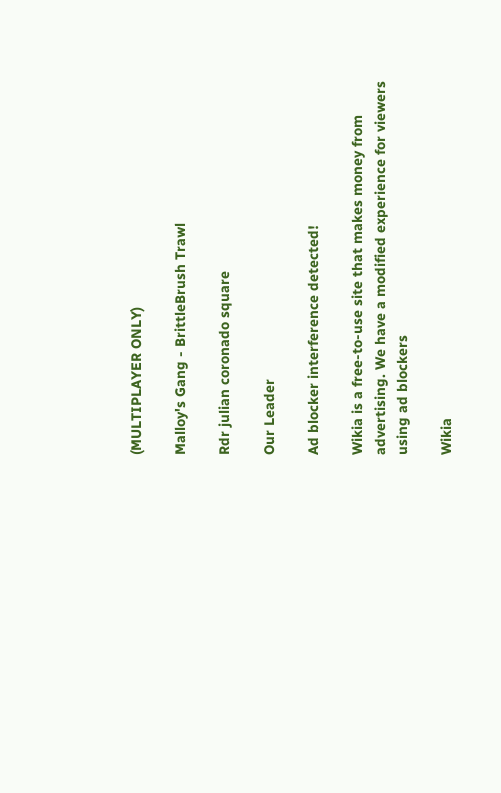(MULTIPLAYER ONLY)

Malloy's Gang - BrittleBrush Trawl

Rdr julian coronado square

Our Leader

Ad blocker interference detected!

Wikia is a free-to-use site that makes money from advertising. We have a modified experience for viewers using ad blockers

Wikia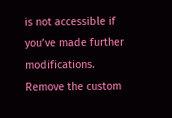is not accessible if you’ve made further modifications. Remove the custom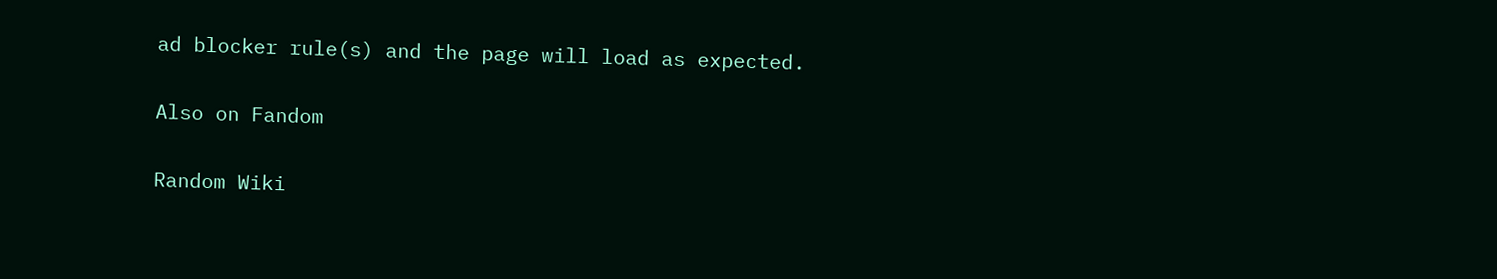ad blocker rule(s) and the page will load as expected.

Also on Fandom

Random Wiki